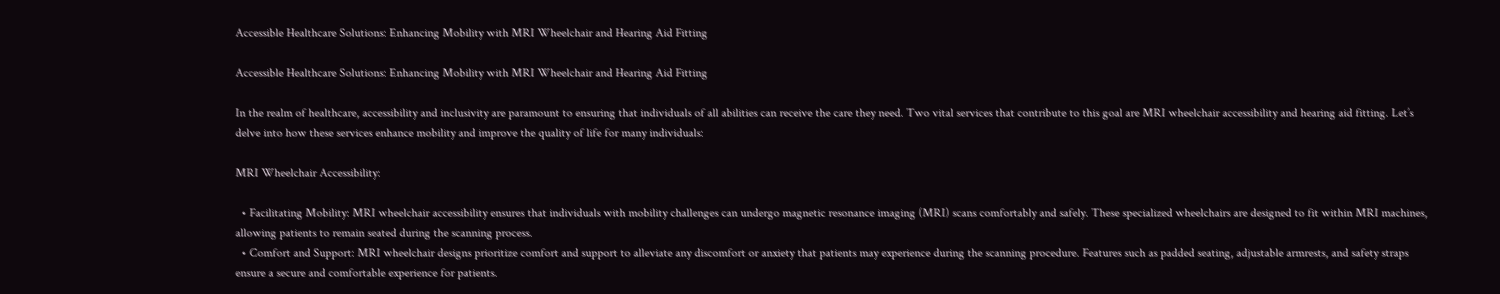Accessible Healthcare Solutions: Enhancing Mobility with MRI Wheelchair and Hearing Aid Fitting

Accessible Healthcare Solutions: Enhancing Mobility with MRI Wheelchair and Hearing Aid Fitting

In the realm of healthcare, accessibility and inclusivity are paramount to ensuring that individuals of all abilities can receive the care they need. Two vital services that contribute to this goal are MRI wheelchair accessibility and hearing aid fitting. Let’s delve into how these services enhance mobility and improve the quality of life for many individuals:

MRI Wheelchair Accessibility:

  • Facilitating Mobility: MRI wheelchair accessibility ensures that individuals with mobility challenges can undergo magnetic resonance imaging (MRI) scans comfortably and safely. These specialized wheelchairs are designed to fit within MRI machines, allowing patients to remain seated during the scanning process.
  • Comfort and Support: MRI wheelchair designs prioritize comfort and support to alleviate any discomfort or anxiety that patients may experience during the scanning procedure. Features such as padded seating, adjustable armrests, and safety straps ensure a secure and comfortable experience for patients.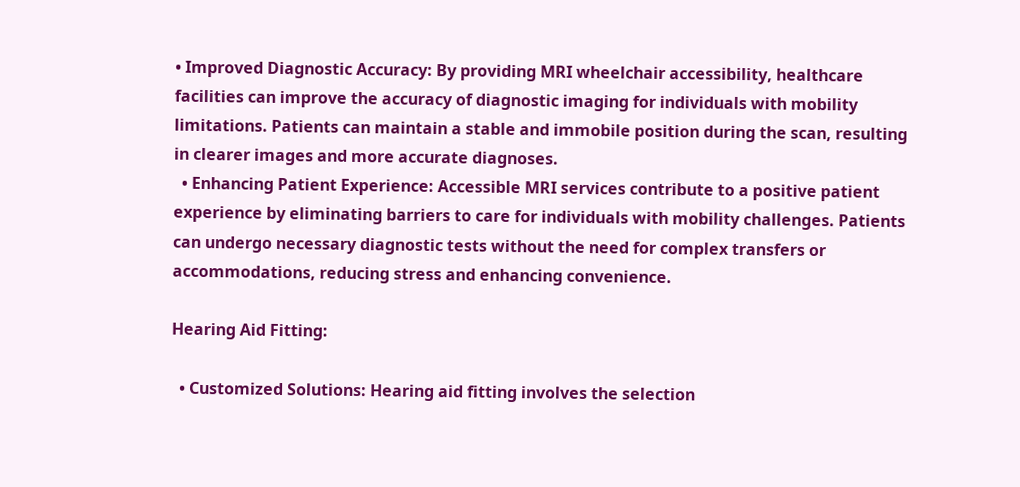• Improved Diagnostic Accuracy: By providing MRI wheelchair accessibility, healthcare facilities can improve the accuracy of diagnostic imaging for individuals with mobility limitations. Patients can maintain a stable and immobile position during the scan, resulting in clearer images and more accurate diagnoses.
  • Enhancing Patient Experience: Accessible MRI services contribute to a positive patient experience by eliminating barriers to care for individuals with mobility challenges. Patients can undergo necessary diagnostic tests without the need for complex transfers or accommodations, reducing stress and enhancing convenience.

Hearing Aid Fitting:

  • Customized Solutions: Hearing aid fitting involves the selection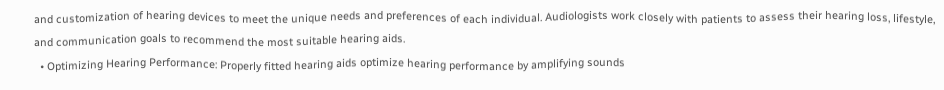and customization of hearing devices to meet the unique needs and preferences of each individual. Audiologists work closely with patients to assess their hearing loss, lifestyle, and communication goals to recommend the most suitable hearing aids.
  • Optimizing Hearing Performance: Properly fitted hearing aids optimize hearing performance by amplifying sounds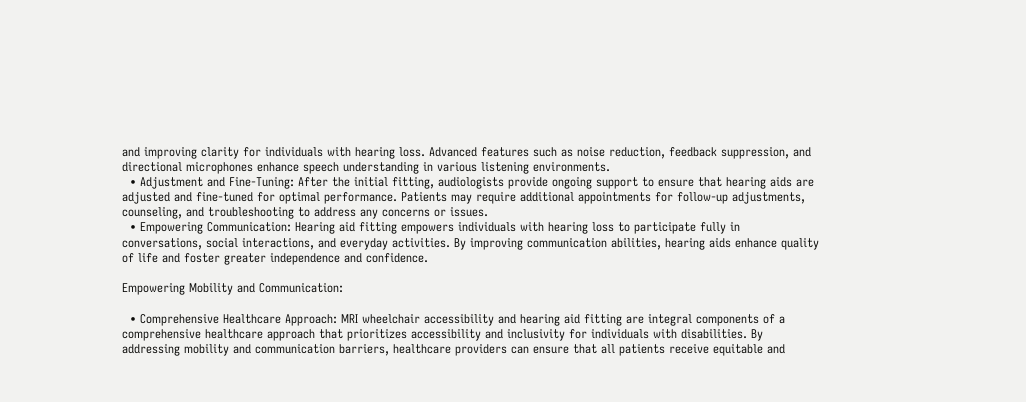and improving clarity for individuals with hearing loss. Advanced features such as noise reduction, feedback suppression, and directional microphones enhance speech understanding in various listening environments.
  • Adjustment and Fine-Tuning: After the initial fitting, audiologists provide ongoing support to ensure that hearing aids are adjusted and fine-tuned for optimal performance. Patients may require additional appointments for follow-up adjustments, counseling, and troubleshooting to address any concerns or issues.
  • Empowering Communication: Hearing aid fitting empowers individuals with hearing loss to participate fully in conversations, social interactions, and everyday activities. By improving communication abilities, hearing aids enhance quality of life and foster greater independence and confidence.

Empowering Mobility and Communication:

  • Comprehensive Healthcare Approach: MRI wheelchair accessibility and hearing aid fitting are integral components of a comprehensive healthcare approach that prioritizes accessibility and inclusivity for individuals with disabilities. By addressing mobility and communication barriers, healthcare providers can ensure that all patients receive equitable and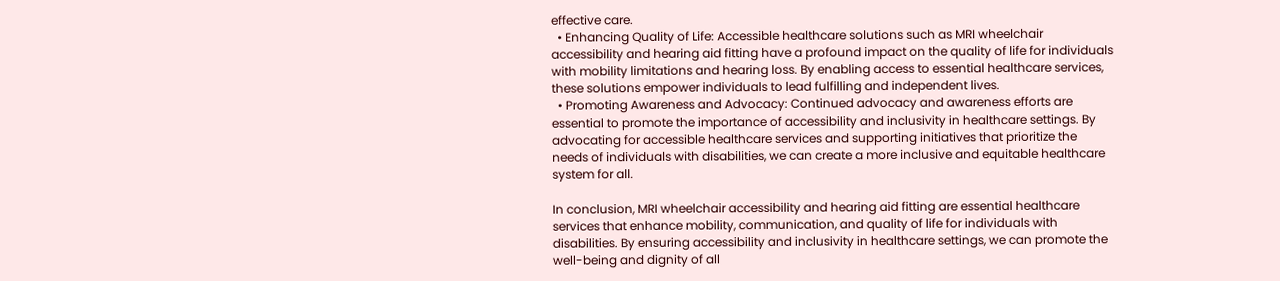effective care.
  • Enhancing Quality of Life: Accessible healthcare solutions such as MRI wheelchair accessibility and hearing aid fitting have a profound impact on the quality of life for individuals with mobility limitations and hearing loss. By enabling access to essential healthcare services, these solutions empower individuals to lead fulfilling and independent lives.
  • Promoting Awareness and Advocacy: Continued advocacy and awareness efforts are essential to promote the importance of accessibility and inclusivity in healthcare settings. By advocating for accessible healthcare services and supporting initiatives that prioritize the needs of individuals with disabilities, we can create a more inclusive and equitable healthcare system for all.

In conclusion, MRI wheelchair accessibility and hearing aid fitting are essential healthcare services that enhance mobility, communication, and quality of life for individuals with disabilities. By ensuring accessibility and inclusivity in healthcare settings, we can promote the well-being and dignity of all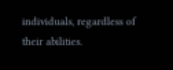individuals, regardless of their abilities.